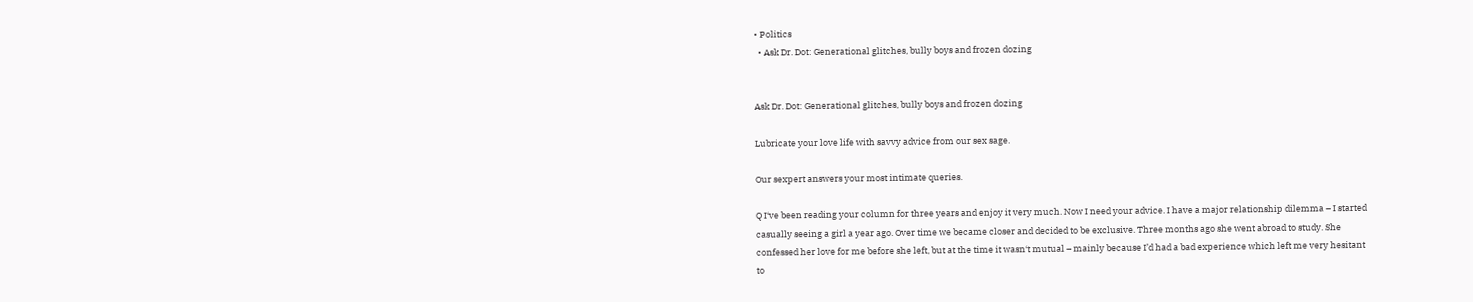• Politics
  • Ask Dr. Dot: Generational glitches, bully boys and frozen dozing


Ask Dr. Dot: Generational glitches, bully boys and frozen dozing

Lubricate your love life with savvy advice from our sex sage.

Our sexpert answers your most intimate queries.

Q I‘ve been reading your column for three years and enjoy it very much. Now I need your advice. I have a major relationship dilemma – I started casually seeing a girl a year ago. Over time we became closer and decided to be exclusive. Three months ago she went abroad to study. She confessed her love for me before she left, but at the time it wasn‘t mutual – mainly because I’d had a bad experience which left me very hesitant to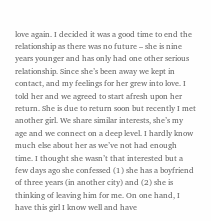love again. I decided it was a good time to end the relationship as there was no future – she is nine years younger and has only had one other serious relationship. Since she’s been away we kept in contact, and my feelings for her grew into love. I told her and we agreed to start afresh upon her return. She is due to return soon but recently I met another girl. We share similar interests, she’s my age and we connect on a deep level. I hardly know much else about her as we’ve not had enough time. I thought she wasn’t that interested but a few days ago she confessed (1) she has a boyfriend of three years (in another city) and (2) she is thinking of leaving him for me. On one hand, I have this girl I know well and have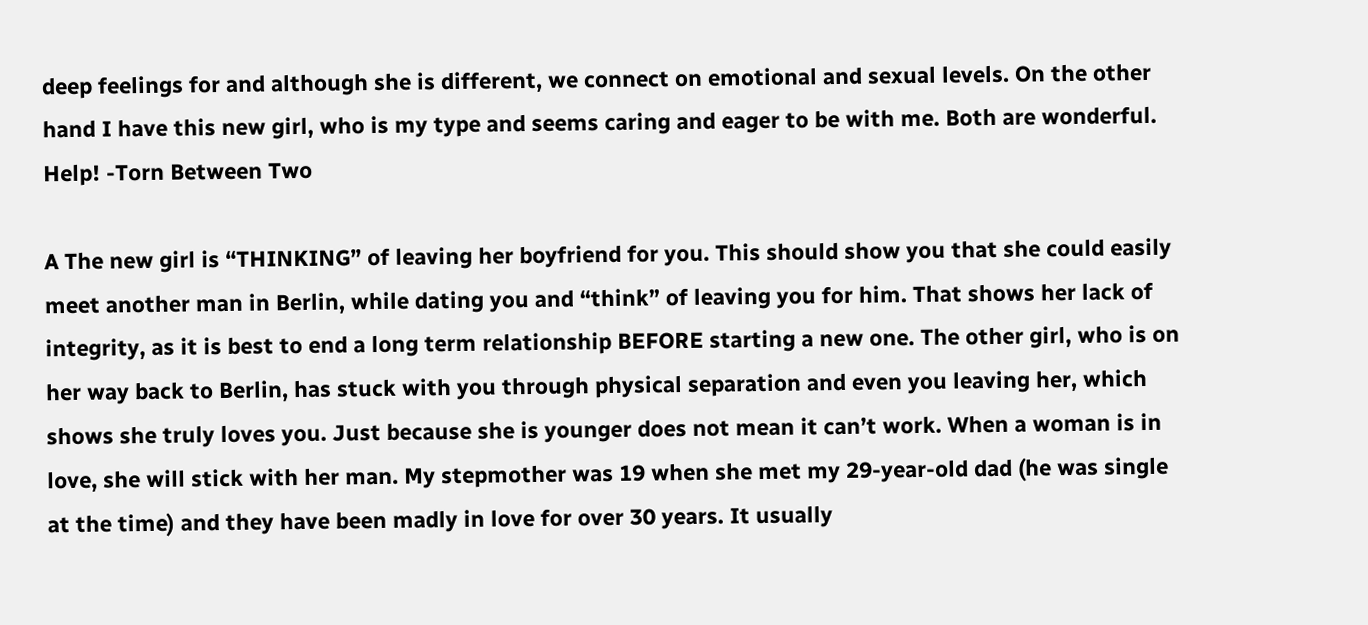deep feelings for and although she is different, we connect on emotional and sexual levels. On the other hand I have this new girl, who is my type and seems caring and eager to be with me. Both are wonderful. Help! -Torn Between Two

A The new girl is “THINKING” of leaving her boyfriend for you. This should show you that she could easily meet another man in Berlin, while dating you and “think” of leaving you for him. That shows her lack of integrity, as it is best to end a long term relationship BEFORE starting a new one. The other girl, who is on her way back to Berlin, has stuck with you through physical separation and even you leaving her, which shows she truly loves you. Just because she is younger does not mean it can’t work. When a woman is in love, she will stick with her man. My stepmother was 19 when she met my 29-year-old dad (he was single at the time) and they have been madly in love for over 30 years. It usually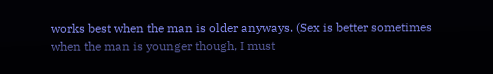works best when the man is older anyways. (Sex is better sometimes when the man is younger though, I must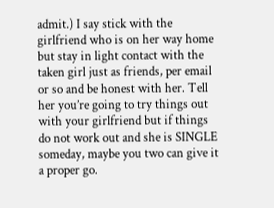admit.) I say stick with the girlfriend who is on her way home but stay in light contact with the taken girl just as friends, per email or so and be honest with her. Tell her you’re going to try things out with your girlfriend but if things do not work out and she is SINGLE someday, maybe you two can give it a proper go.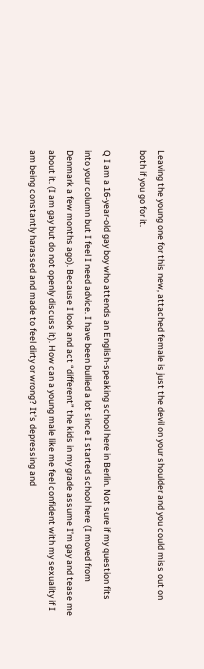Leaving the young one for this new, attached female is just the devil on your shoulder and you could miss out on both if you go for it.

Q I am a 16-year-old gay boy who attends an English-speaking school here in Berlin. Not sure if my question fits into your column but I feel I need advice. I have been bullied a lot since I started school here (I moved from Denmark a few months ago). Because I look and act “different” the kids in my grade assume I’m gay and tease me about it. (I am gay but do not openly discuss it). How can a young male like me feel confident with my sexuality if I am being constantly harassed and made to feel dirty or wrong? It’s depressing and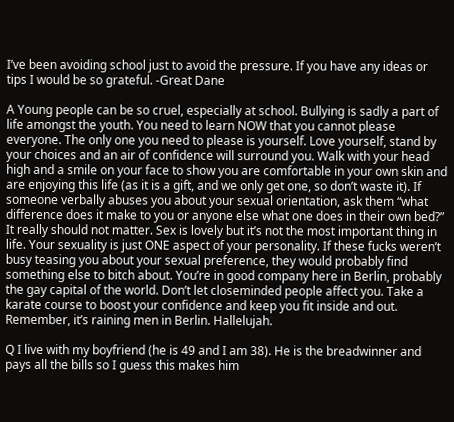I’ve been avoiding school just to avoid the pressure. If you have any ideas or tips I would be so grateful. -Great Dane

A Young people can be so cruel, especially at school. Bullying is sadly a part of life amongst the youth. You need to learn NOW that you cannot please everyone. The only one you need to please is yourself. Love yourself, stand by your choices and an air of confidence will surround you. Walk with your head high and a smile on your face to show you are comfortable in your own skin and are enjoying this life (as it is a gift, and we only get one, so don’t waste it). If someone verbally abuses you about your sexual orientation, ask them “what difference does it make to you or anyone else what one does in their own bed?” It really should not matter. Sex is lovely but it’s not the most important thing in life. Your sexuality is just ONE aspect of your personality. If these fucks weren’t busy teasing you about your sexual preference, they would probably find something else to bitch about. You’re in good company here in Berlin, probably the gay capital of the world. Don’t let closeminded people affect you. Take a karate course to boost your confidence and keep you fit inside and out. Remember, it’s raining men in Berlin. Hallelujah.

Q I live with my boyfriend (he is 49 and I am 38). He is the breadwinner and pays all the bills so I guess this makes him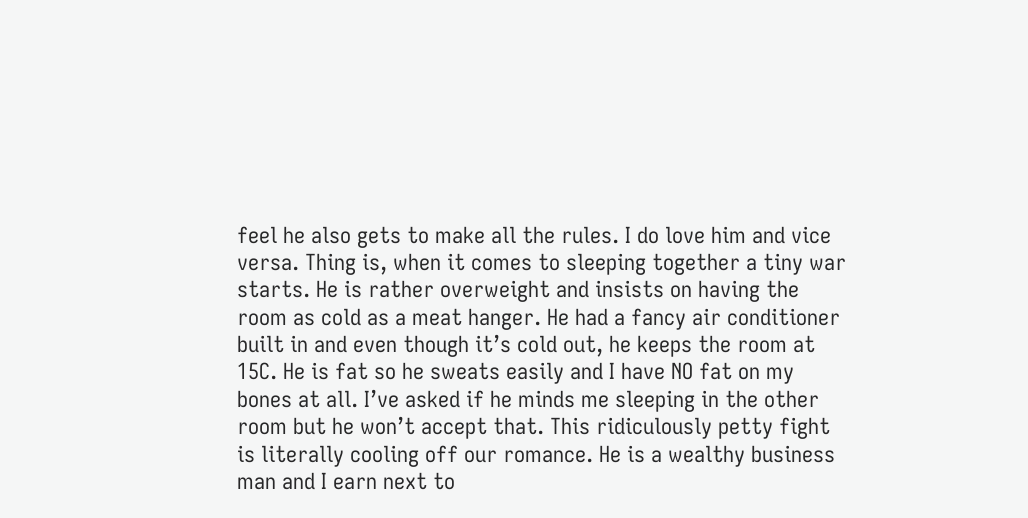feel he also gets to make all the rules. I do love him and vice versa. Thing is, when it comes to sleeping together a tiny war starts. He is rather overweight and insists on having the room as cold as a meat hanger. He had a fancy air conditioner built in and even though it’s cold out, he keeps the room at 15C. He is fat so he sweats easily and I have NO fat on my bones at all. I’ve asked if he minds me sleeping in the other room but he won’t accept that. This ridiculously petty fight is literally cooling off our romance. He is a wealthy business man and I earn next to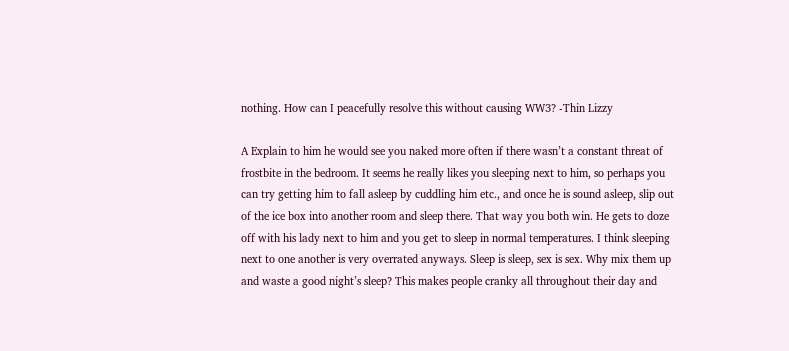nothing. How can I peacefully resolve this without causing WW3? -Thin Lizzy

A Explain to him he would see you naked more often if there wasn’t a constant threat of frostbite in the bedroom. It seems he really likes you sleeping next to him, so perhaps you can try getting him to fall asleep by cuddling him etc., and once he is sound asleep, slip out of the ice box into another room and sleep there. That way you both win. He gets to doze off with his lady next to him and you get to sleep in normal temperatures. I think sleeping next to one another is very overrated anyways. Sleep is sleep, sex is sex. Why mix them up and waste a good night’s sleep? This makes people cranky all throughout their day and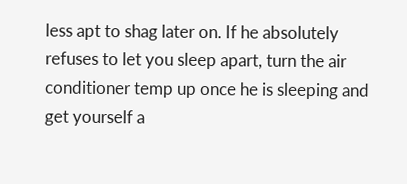less apt to shag later on. If he absolutely refuses to let you sleep apart, turn the air conditioner temp up once he is sleeping and get yourself a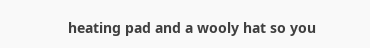heating pad and a wooly hat so you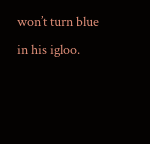won’t turn blue in his igloo.